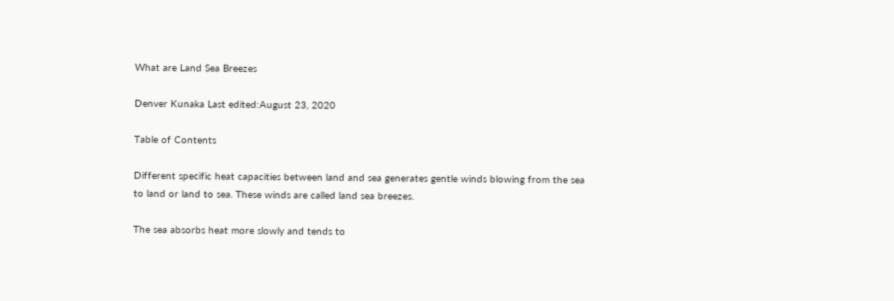What are Land Sea Breezes

Denver Kunaka Last edited:August 23, 2020

Table of Contents

Different specific heat capacities between land and sea generates gentle winds blowing from the sea to land or land to sea. These winds are called land sea breezes.

The sea absorbs heat more slowly and tends to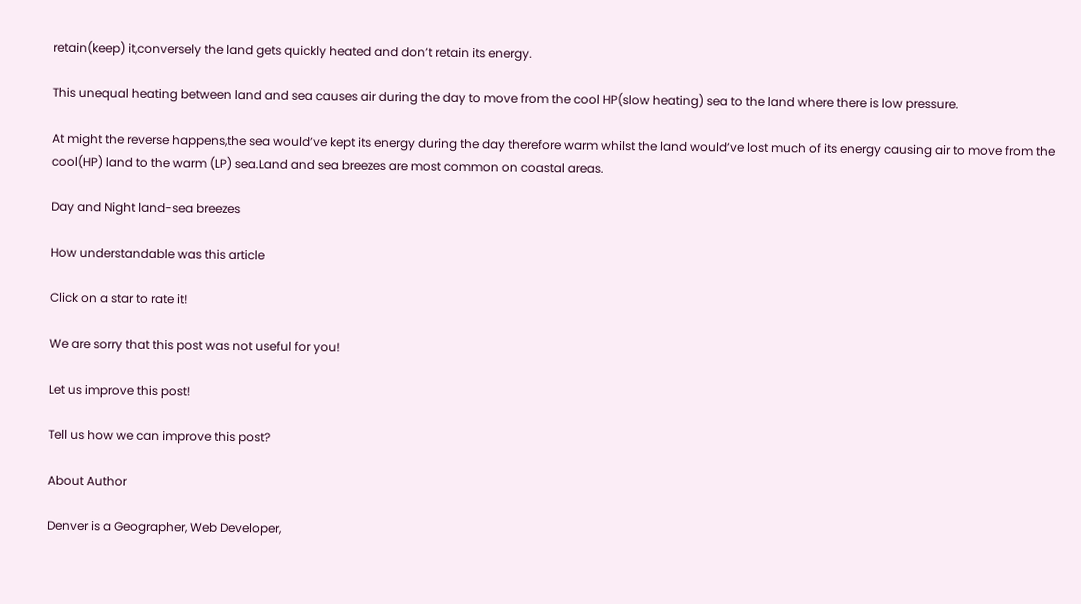retain(keep) it,conversely the land gets quickly heated and don’t retain its energy.

This unequal heating between land and sea causes air during the day to move from the cool HP(slow heating) sea to the land where there is low pressure.

At might the reverse happens,the sea would’ve kept its energy during the day therefore warm whilst the land would’ve lost much of its energy causing air to move from the cool(HP) land to the warm (LP) sea.Land and sea breezes are most common on coastal areas.

Day and Night land-sea breezes

How understandable was this article

Click on a star to rate it!

We are sorry that this post was not useful for you!

Let us improve this post!

Tell us how we can improve this post?

About Author

Denver is a Geographer, Web Developer,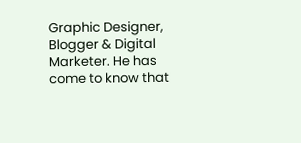Graphic Designer, Blogger & Digital Marketer. He has come to know that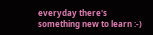everyday there's something new to learn :-)